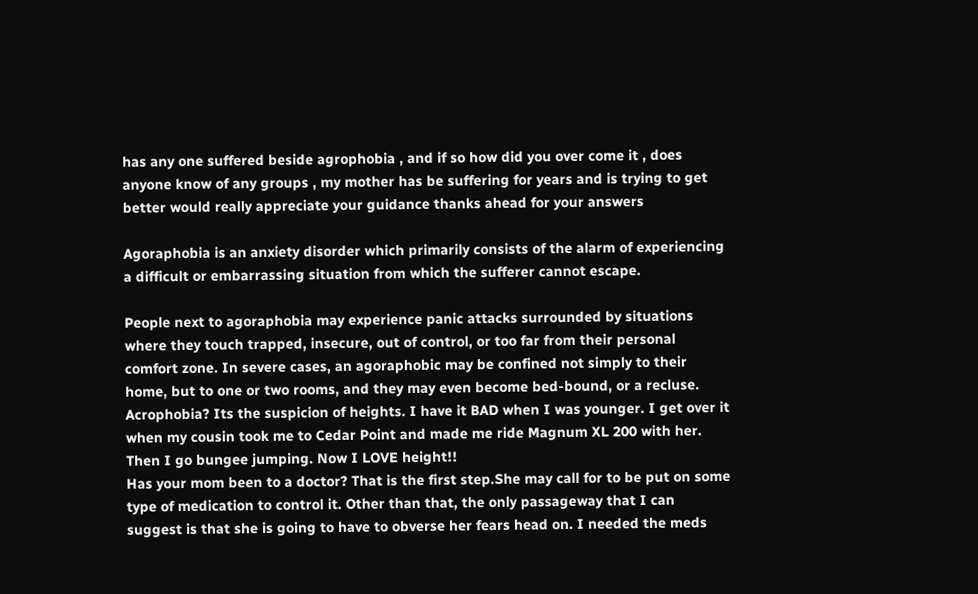has any one suffered beside agrophobia , and if so how did you over come it , does anyone know of any groups , my mother has be suffering for years and is trying to get better would really appreciate your guidance thanks ahead for your answers

Agoraphobia is an anxiety disorder which primarily consists of the alarm of experiencing a difficult or embarrassing situation from which the sufferer cannot escape.

People next to agoraphobia may experience panic attacks surrounded by situations where they touch trapped, insecure, out of control, or too far from their personal comfort zone. In severe cases, an agoraphobic may be confined not simply to their home, but to one or two rooms, and they may even become bed-bound, or a recluse.
Acrophobia? Its the suspicion of heights. I have it BAD when I was younger. I get over it when my cousin took me to Cedar Point and made me ride Magnum XL 200 with her. Then I go bungee jumping. Now I LOVE height!!
Has your mom been to a doctor? That is the first step.She may call for to be put on some type of medication to control it. Other than that, the only passageway that I can suggest is that she is going to have to obverse her fears head on. I needed the meds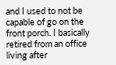and I used to not be capable of go on the front porch. I basically retired from an office living after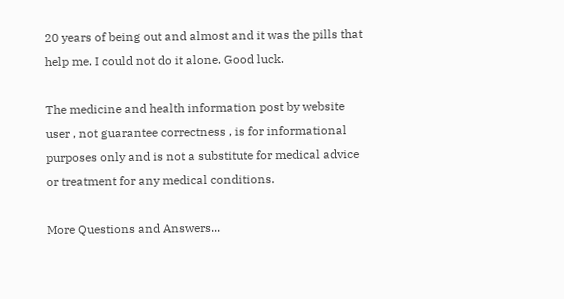20 years of being out and almost and it was the pills that help me. I could not do it alone. Good luck.

The medicine and health information post by website user , not guarantee correctness , is for informational purposes only and is not a substitute for medical advice or treatment for any medical conditions.

More Questions and Answers...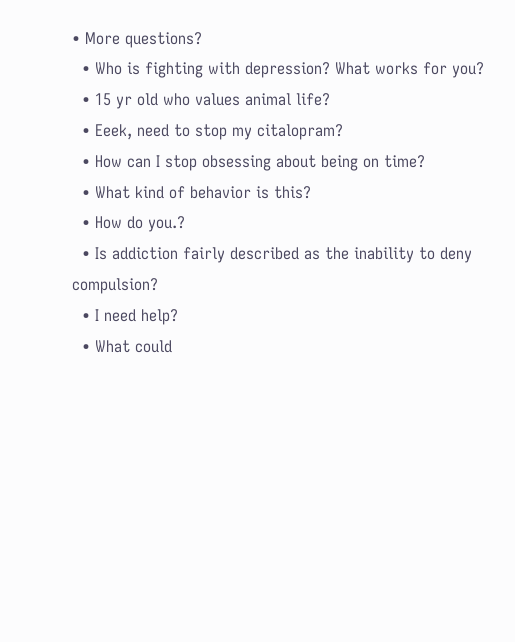• More questions?
  • Who is fighting with depression? What works for you?
  • 15 yr old who values animal life?
  • Eeek, need to stop my citalopram?
  • How can I stop obsessing about being on time?
  • What kind of behavior is this?
  • How do you.?
  • Is addiction fairly described as the inability to deny compulsion?
  • I need help?
  • What could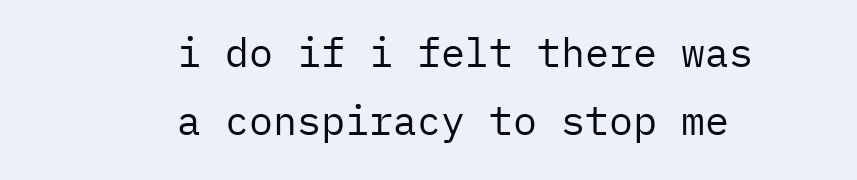i do if i felt there was a conspiracy to stop me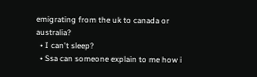emigrating from the uk to canada or australia?
  • I can't sleep?
  • Ssa can someone explain to me how i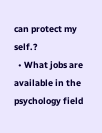can protect my self.?
  • What jobs are available in the psychology field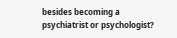besides becoming a psychiatrist or psychologist?